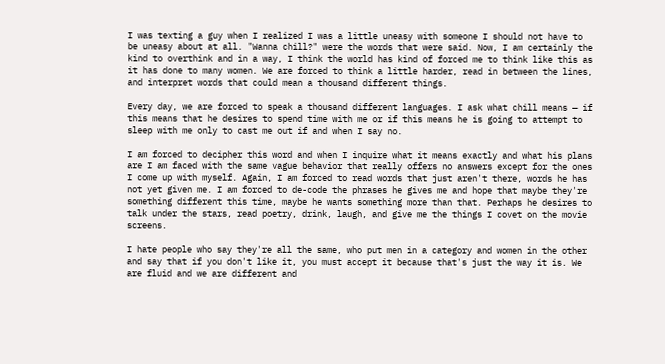I was texting a guy when I realized I was a little uneasy with someone I should not have to be uneasy about at all. "Wanna chill?" were the words that were said. Now, I am certainly the kind to overthink and in a way, I think the world has kind of forced me to think like this as it has done to many women. We are forced to think a little harder, read in between the lines, and interpret words that could mean a thousand different things.

Every day, we are forced to speak a thousand different languages. I ask what chill means — if this means that he desires to spend time with me or if this means he is going to attempt to sleep with me only to cast me out if and when I say no.

I am forced to decipher this word and when I inquire what it means exactly and what his plans are I am faced with the same vague behavior that really offers no answers except for the ones I come up with myself. Again, I am forced to read words that just aren't there, words he has not yet given me. I am forced to de-code the phrases he gives me and hope that maybe they're something different this time, maybe he wants something more than that. Perhaps he desires to talk under the stars, read poetry, drink, laugh, and give me the things I covet on the movie screens.

I hate people who say they're all the same, who put men in a category and women in the other and say that if you don't like it, you must accept it because that's just the way it is. We are fluid and we are different and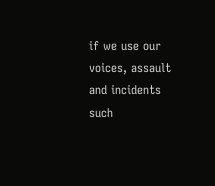if we use our voices, assault and incidents such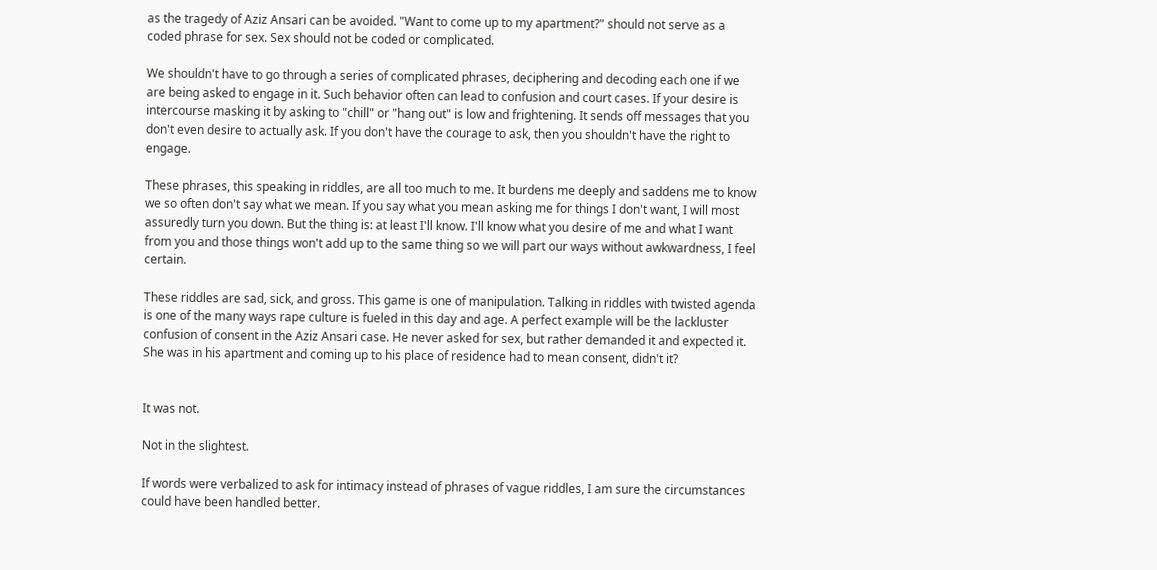as the tragedy of Aziz Ansari can be avoided. "Want to come up to my apartment?" should not serve as a coded phrase for sex. Sex should not be coded or complicated.

We shouldn't have to go through a series of complicated phrases, deciphering and decoding each one if we are being asked to engage in it. Such behavior often can lead to confusion and court cases. If your desire is intercourse masking it by asking to "chill" or "hang out" is low and frightening. It sends off messages that you don't even desire to actually ask. If you don't have the courage to ask, then you shouldn't have the right to engage.

These phrases, this speaking in riddles, are all too much to me. It burdens me deeply and saddens me to know we so often don't say what we mean. If you say what you mean asking me for things I don't want, I will most assuredly turn you down. But the thing is: at least I'll know. I'll know what you desire of me and what I want from you and those things won't add up to the same thing so we will part our ways without awkwardness, I feel certain.

These riddles are sad, sick, and gross. This game is one of manipulation. Talking in riddles with twisted agenda is one of the many ways rape culture is fueled in this day and age. A perfect example will be the lackluster confusion of consent in the Aziz Ansari case. He never asked for sex, but rather demanded it and expected it. She was in his apartment and coming up to his place of residence had to mean consent, didn't it?


It was not.

Not in the slightest.

If words were verbalized to ask for intimacy instead of phrases of vague riddles, I am sure the circumstances could have been handled better.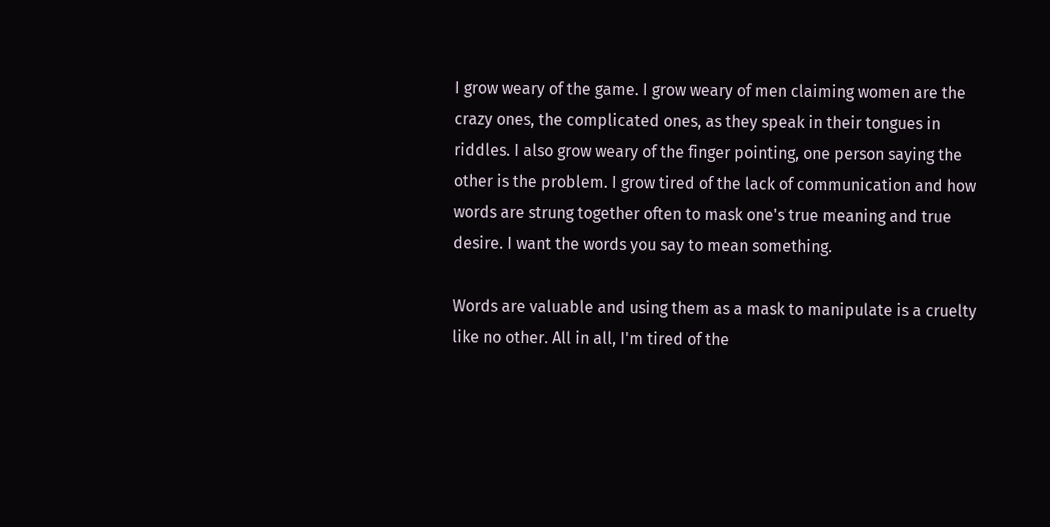I grow weary of the game. I grow weary of men claiming women are the crazy ones, the complicated ones, as they speak in their tongues in riddles. I also grow weary of the finger pointing, one person saying the other is the problem. I grow tired of the lack of communication and how words are strung together often to mask one's true meaning and true desire. I want the words you say to mean something.

Words are valuable and using them as a mask to manipulate is a cruelty like no other. All in all, I'm tired of the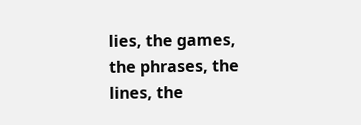lies, the games, the phrases, the lines, the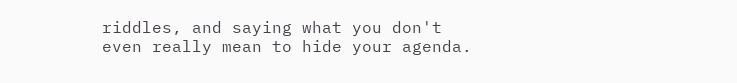riddles, and saying what you don't even really mean to hide your agenda.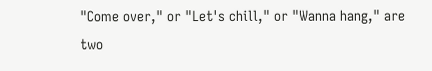"Come over," or "Let's chill," or "Wanna hang," are two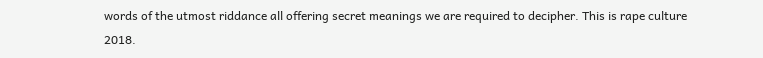words of the utmost riddance all offering secret meanings we are required to decipher. This is rape culture 2018.